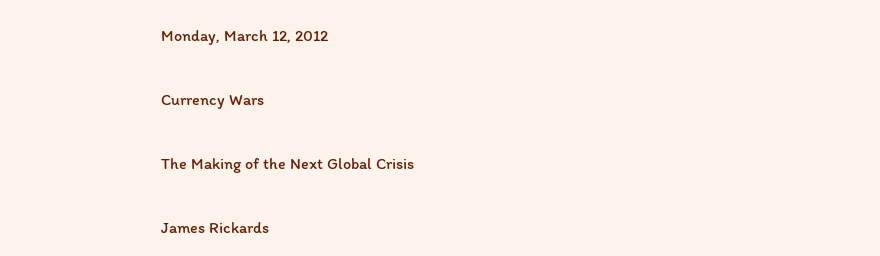Monday, March 12, 2012

Currency Wars

The Making of the Next Global Crisis

James Rickards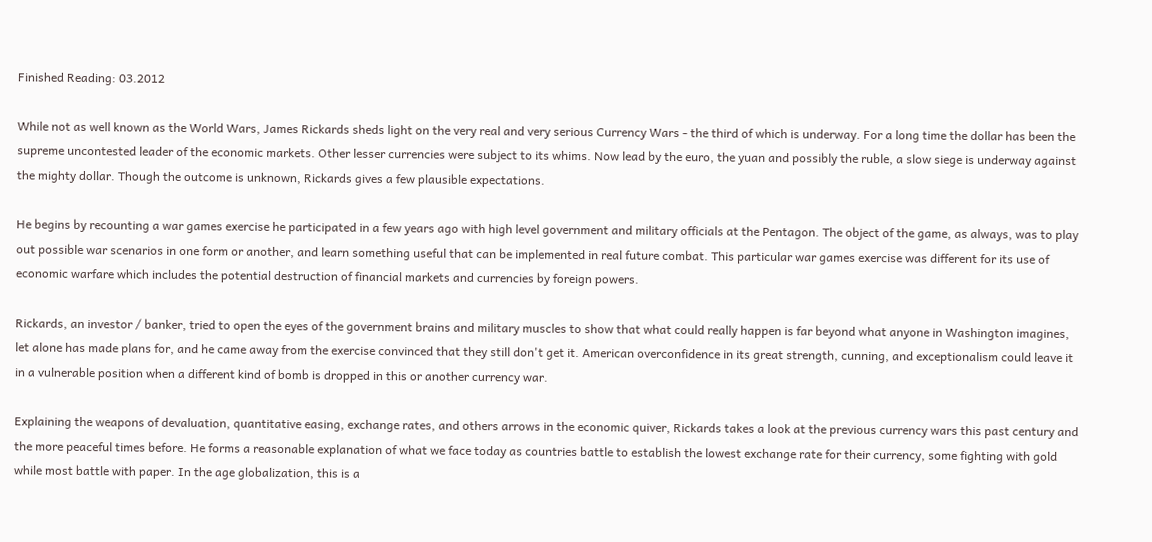Finished Reading: 03.2012

While not as well known as the World Wars, James Rickards sheds light on the very real and very serious Currency Wars - the third of which is underway. For a long time the dollar has been the supreme uncontested leader of the economic markets. Other lesser currencies were subject to its whims. Now lead by the euro, the yuan and possibly the ruble, a slow siege is underway against the mighty dollar. Though the outcome is unknown, Rickards gives a few plausible expectations.

He begins by recounting a war games exercise he participated in a few years ago with high level government and military officials at the Pentagon. The object of the game, as always, was to play out possible war scenarios in one form or another, and learn something useful that can be implemented in real future combat. This particular war games exercise was different for its use of economic warfare which includes the potential destruction of financial markets and currencies by foreign powers.

Rickards, an investor / banker, tried to open the eyes of the government brains and military muscles to show that what could really happen is far beyond what anyone in Washington imagines, let alone has made plans for, and he came away from the exercise convinced that they still don't get it. American overconfidence in its great strength, cunning, and exceptionalism could leave it in a vulnerable position when a different kind of bomb is dropped in this or another currency war.

Explaining the weapons of devaluation, quantitative easing, exchange rates, and others arrows in the economic quiver, Rickards takes a look at the previous currency wars this past century and the more peaceful times before. He forms a reasonable explanation of what we face today as countries battle to establish the lowest exchange rate for their currency, some fighting with gold while most battle with paper. In the age globalization, this is a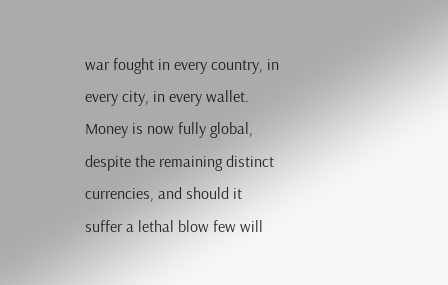war fought in every country, in every city, in every wallet. Money is now fully global, despite the remaining distinct currencies, and should it suffer a lethal blow few will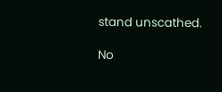stand unscathed.

No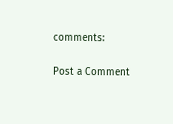comments:

Post a Comment